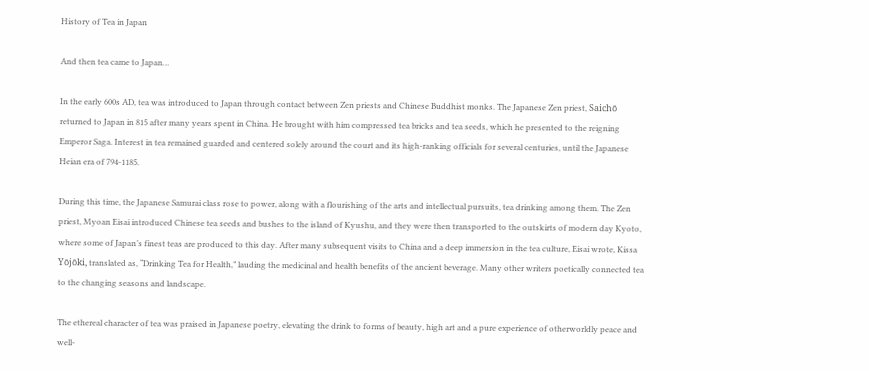History of Tea in Japan

And then tea came to Japan…

In the early 600s AD, tea was introduced to Japan through contact between Zen priests and Chinese Buddhist monks. The Japanese Zen priest, Saichō returned to Japan in 815 after many years spent in China. He brought with him compressed tea bricks and tea seeds, which he presented to the reigning Emperor Saga. Interest in tea remained guarded and centered solely around the court and its high-ranking officials for several centuries, until the Japanese Heian era of 794-1185.

During this time, the Japanese Samurai class rose to power, along with a flourishing of the arts and intellectual pursuits, tea drinking among them. The Zen priest, Myoan Eisai introduced Chinese tea seeds and bushes to the island of Kyushu, and they were then transported to the outskirts of modern day Kyoto, where some of Japan’s finest teas are produced to this day. After many subsequent visits to China and a deep immersion in the tea culture, Eisai wrote, Kissa Yōjōki, translated as, “Drinking Tea for Health,” lauding the medicinal and health benefits of the ancient beverage. Many other writers poetically connected tea to the changing seasons and landscape.

The ethereal character of tea was praised in Japanese poetry, elevating the drink to forms of beauty, high art and a pure experience of otherworldly peace and well-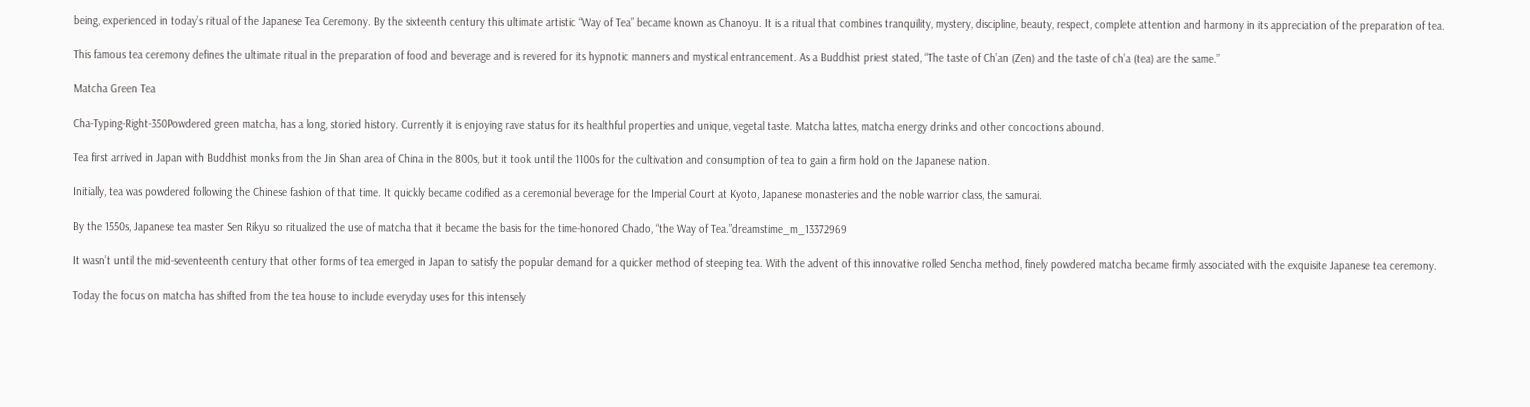being, experienced in today’s ritual of the Japanese Tea Ceremony. By the sixteenth century this ultimate artistic “Way of Tea” became known as Chanoyu. It is a ritual that combines tranquility, mystery, discipline, beauty, respect, complete attention and harmony in its appreciation of the preparation of tea.

This famous tea ceremony defines the ultimate ritual in the preparation of food and beverage and is revered for its hypnotic manners and mystical entrancement. As a Buddhist priest stated, “The taste of Ch’an (Zen) and the taste of ch’a (tea) are the same.”

Matcha Green Tea

Cha-Typing-Right-350Powdered green matcha, has a long, storied history. Currently it is enjoying rave status for its healthful properties and unique, vegetal taste. Matcha lattes, matcha energy drinks and other concoctions abound.

Tea first arrived in Japan with Buddhist monks from the Jin Shan area of China in the 800s, but it took until the 1100s for the cultivation and consumption of tea to gain a firm hold on the Japanese nation.

Initially, tea was powdered following the Chinese fashion of that time. It quickly became codified as a ceremonial beverage for the Imperial Court at Kyoto, Japanese monasteries and the noble warrior class, the samurai.

By the 1550s, Japanese tea master Sen Rikyu so ritualized the use of matcha that it became the basis for the time-honored Chado, “the Way of Tea.”dreamstime_m_13372969

It wasn’t until the mid-seventeenth century that other forms of tea emerged in Japan to satisfy the popular demand for a quicker method of steeping tea. With the advent of this innovative rolled Sencha method, finely powdered matcha became firmly associated with the exquisite Japanese tea ceremony.

Today the focus on matcha has shifted from the tea house to include everyday uses for this intensely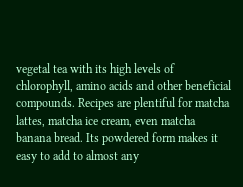vegetal tea with its high levels of chlorophyll, amino acids and other beneficial compounds. Recipes are plentiful for matcha lattes, matcha ice cream, even matcha banana bread. Its powdered form makes it easy to add to almost any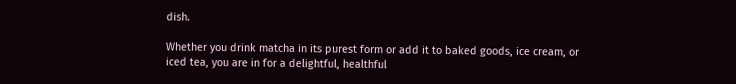dish.

Whether you drink matcha in its purest form or add it to baked goods, ice cream, or iced tea, you are in for a delightful, healthful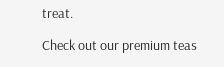treat.

Check out our premium teas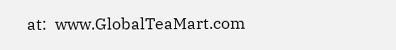at:  www.GlobalTeaMart.com